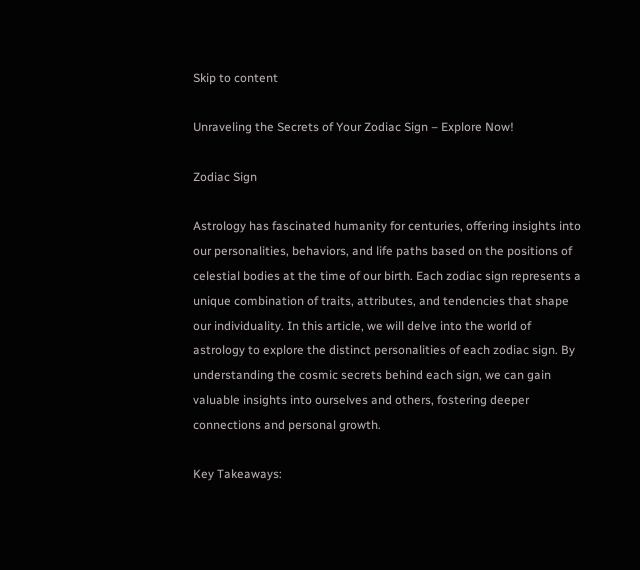Skip to content

Unraveling the Secrets of Your Zodiac Sign – Explore Now!

Zodiac Sign

Astrology has fascinated humanity for centuries, offering insights into our personalities, behaviors, and life paths based on the positions of celestial bodies at the time of our birth. Each zodiac sign represents a unique combination of traits, attributes, and tendencies that shape our individuality. In this article, we will delve into the world of astrology to explore the distinct personalities of each zodiac sign. By understanding the cosmic secrets behind each sign, we can gain valuable insights into ourselves and others, fostering deeper connections and personal growth.

Key Takeaways: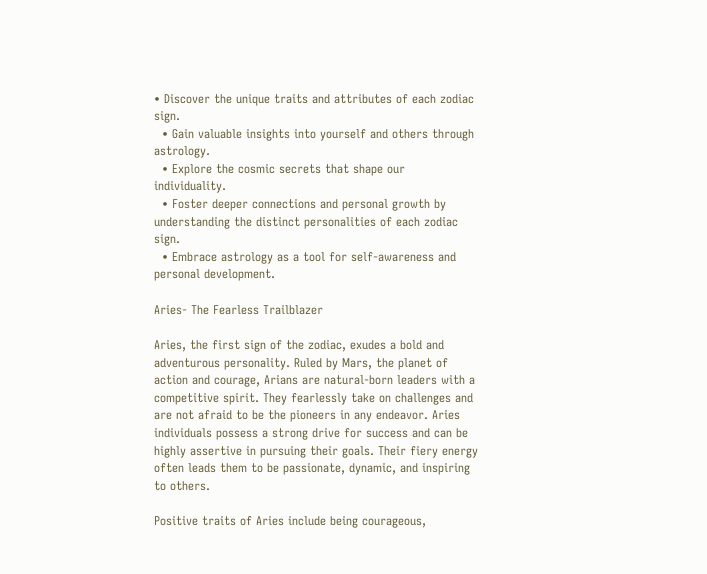• Discover the unique traits and attributes of each zodiac sign.
  • Gain valuable insights into yourself and others through astrology.
  • Explore the cosmic secrets that shape our individuality.
  • Foster deeper connections and personal growth by understanding the distinct personalities of each zodiac sign.
  • Embrace astrology as a tool for self-awareness and personal development.

Aries- The Fearless Trailblazer

Aries, the first sign of the zodiac, exudes a bold and adventurous personality. Ruled by Mars, the planet of action and courage, Arians are natural-born leaders with a competitive spirit. They fearlessly take on challenges and are not afraid to be the pioneers in any endeavor. Aries individuals possess a strong drive for success and can be highly assertive in pursuing their goals. Their fiery energy often leads them to be passionate, dynamic, and inspiring to others.

Positive traits of Aries include being courageous,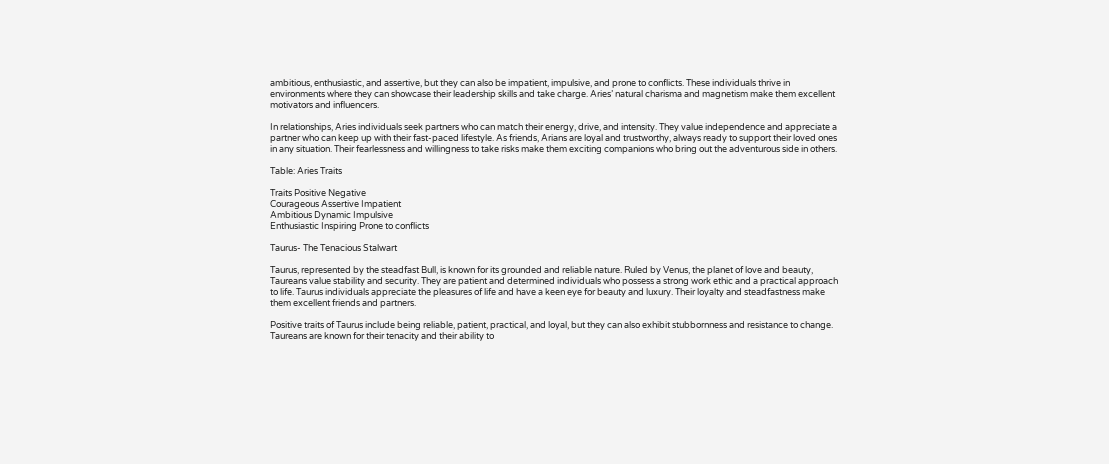ambitious, enthusiastic, and assertive, but they can also be impatient, impulsive, and prone to conflicts. These individuals thrive in environments where they can showcase their leadership skills and take charge. Aries’ natural charisma and magnetism make them excellent motivators and influencers.

In relationships, Aries individuals seek partners who can match their energy, drive, and intensity. They value independence and appreciate a partner who can keep up with their fast-paced lifestyle. As friends, Arians are loyal and trustworthy, always ready to support their loved ones in any situation. Their fearlessness and willingness to take risks make them exciting companions who bring out the adventurous side in others.

Table: Aries Traits

Traits Positive Negative
Courageous Assertive Impatient
Ambitious Dynamic Impulsive
Enthusiastic Inspiring Prone to conflicts

Taurus- The Tenacious Stalwart

Taurus, represented by the steadfast Bull, is known for its grounded and reliable nature. Ruled by Venus, the planet of love and beauty, Taureans value stability and security. They are patient and determined individuals who possess a strong work ethic and a practical approach to life. Taurus individuals appreciate the pleasures of life and have a keen eye for beauty and luxury. Their loyalty and steadfastness make them excellent friends and partners.

Positive traits of Taurus include being reliable, patient, practical, and loyal, but they can also exhibit stubbornness and resistance to change. Taureans are known for their tenacity and their ability to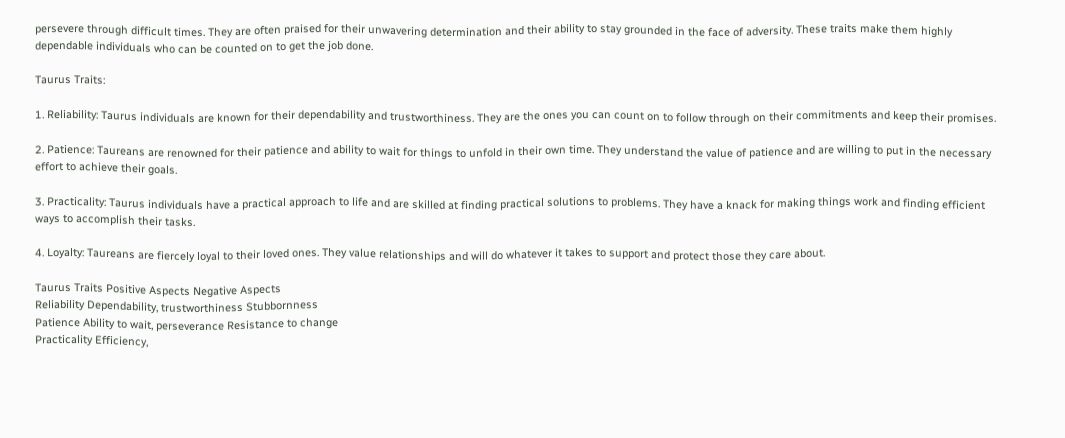persevere through difficult times. They are often praised for their unwavering determination and their ability to stay grounded in the face of adversity. These traits make them highly dependable individuals who can be counted on to get the job done.

Taurus Traits:

1. Reliability: Taurus individuals are known for their dependability and trustworthiness. They are the ones you can count on to follow through on their commitments and keep their promises.

2. Patience: Taureans are renowned for their patience and ability to wait for things to unfold in their own time. They understand the value of patience and are willing to put in the necessary effort to achieve their goals.

3. Practicality: Taurus individuals have a practical approach to life and are skilled at finding practical solutions to problems. They have a knack for making things work and finding efficient ways to accomplish their tasks.

4. Loyalty: Taureans are fiercely loyal to their loved ones. They value relationships and will do whatever it takes to support and protect those they care about.

Taurus Traits Positive Aspects Negative Aspects
Reliability Dependability, trustworthiness Stubbornness
Patience Ability to wait, perseverance Resistance to change
Practicality Efficiency,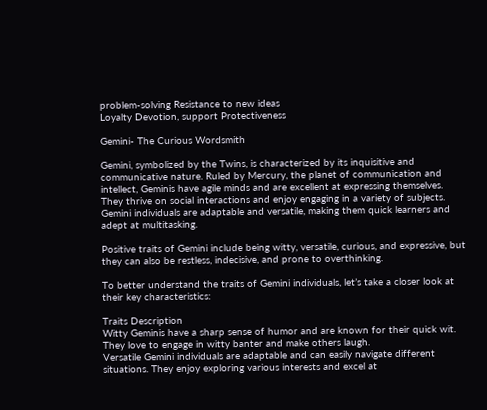problem-solving Resistance to new ideas
Loyalty Devotion, support Protectiveness

Gemini- The Curious Wordsmith

Gemini, symbolized by the Twins, is characterized by its inquisitive and communicative nature. Ruled by Mercury, the planet of communication and intellect, Geminis have agile minds and are excellent at expressing themselves. They thrive on social interactions and enjoy engaging in a variety of subjects. Gemini individuals are adaptable and versatile, making them quick learners and adept at multitasking.

Positive traits of Gemini include being witty, versatile, curious, and expressive, but they can also be restless, indecisive, and prone to overthinking.

To better understand the traits of Gemini individuals, let’s take a closer look at their key characteristics:

Traits Description
Witty Geminis have a sharp sense of humor and are known for their quick wit. They love to engage in witty banter and make others laugh.
Versatile Gemini individuals are adaptable and can easily navigate different situations. They enjoy exploring various interests and excel at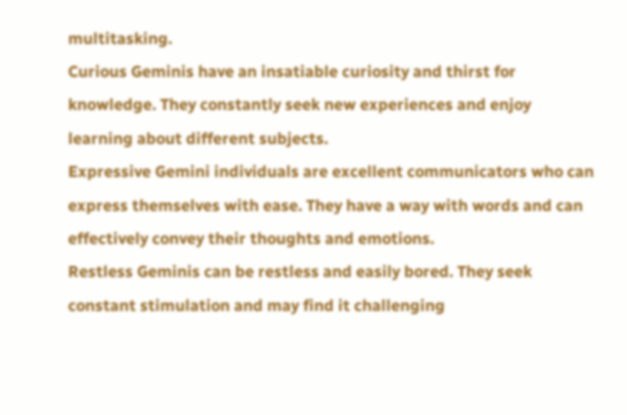multitasking.
Curious Geminis have an insatiable curiosity and thirst for knowledge. They constantly seek new experiences and enjoy learning about different subjects.
Expressive Gemini individuals are excellent communicators who can express themselves with ease. They have a way with words and can effectively convey their thoughts and emotions.
Restless Geminis can be restless and easily bored. They seek constant stimulation and may find it challenging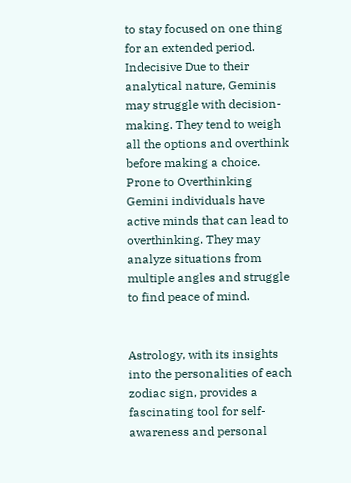to stay focused on one thing for an extended period.
Indecisive Due to their analytical nature, Geminis may struggle with decision-making. They tend to weigh all the options and overthink before making a choice.
Prone to Overthinking Gemini individuals have active minds that can lead to overthinking. They may analyze situations from multiple angles and struggle to find peace of mind.


Astrology, with its insights into the personalities of each zodiac sign, provides a fascinating tool for self-awareness and personal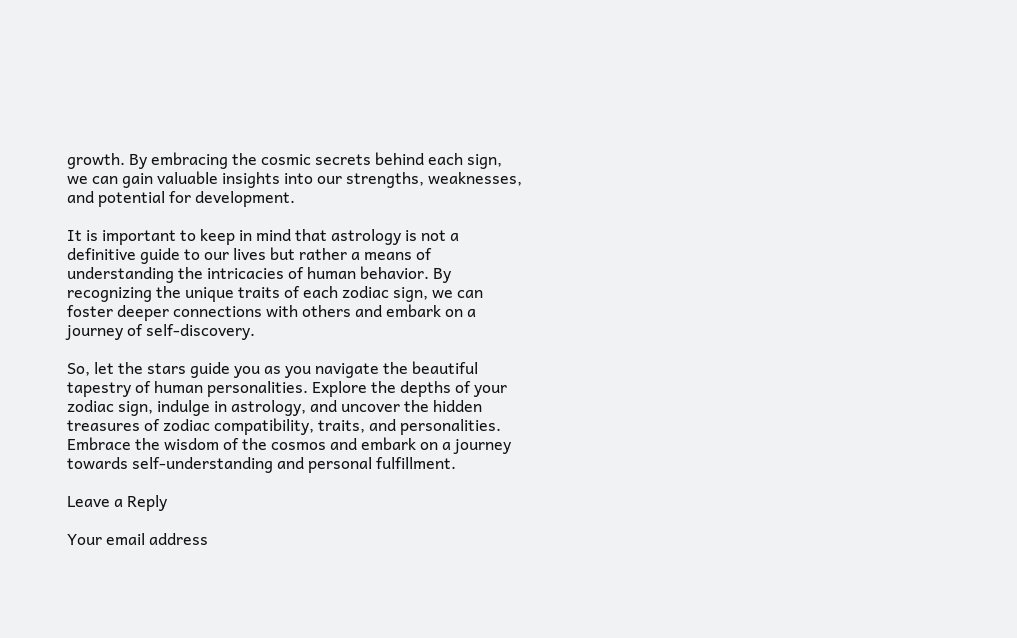growth. By embracing the cosmic secrets behind each sign, we can gain valuable insights into our strengths, weaknesses, and potential for development.

It is important to keep in mind that astrology is not a definitive guide to our lives but rather a means of understanding the intricacies of human behavior. By recognizing the unique traits of each zodiac sign, we can foster deeper connections with others and embark on a journey of self-discovery.

So, let the stars guide you as you navigate the beautiful tapestry of human personalities. Explore the depths of your zodiac sign, indulge in astrology, and uncover the hidden treasures of zodiac compatibility, traits, and personalities. Embrace the wisdom of the cosmos and embark on a journey towards self-understanding and personal fulfillment.

Leave a Reply

Your email address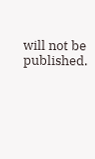will not be published.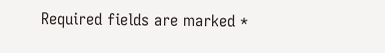Required fields are marked *